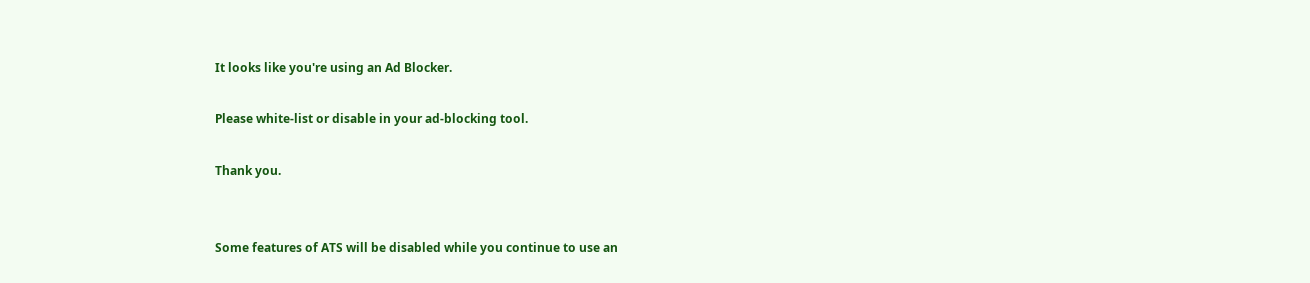It looks like you're using an Ad Blocker.

Please white-list or disable in your ad-blocking tool.

Thank you.


Some features of ATS will be disabled while you continue to use an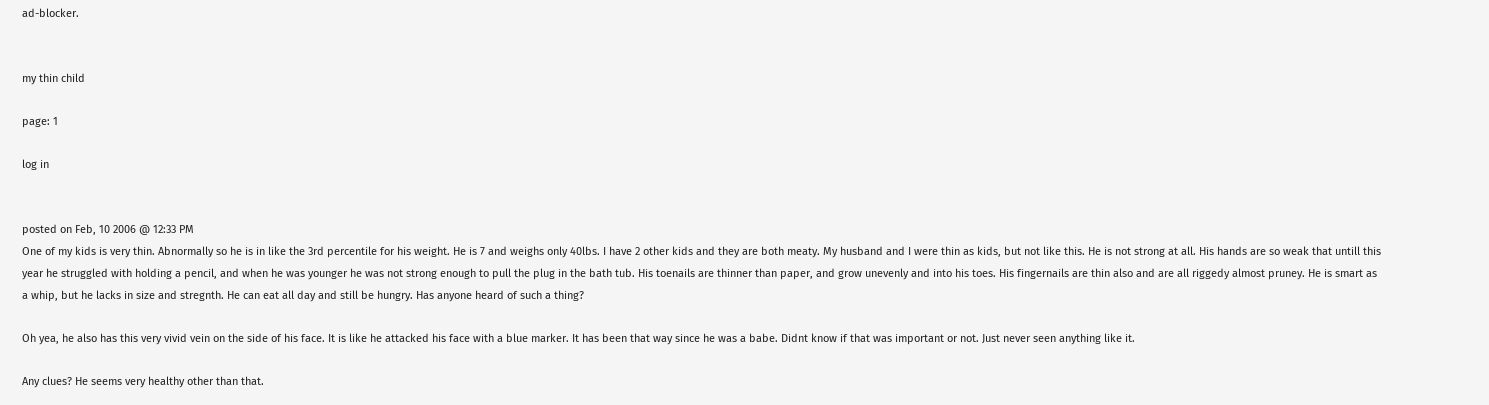ad-blocker.


my thin child

page: 1

log in


posted on Feb, 10 2006 @ 12:33 PM
One of my kids is very thin. Abnormally so he is in like the 3rd percentile for his weight. He is 7 and weighs only 40lbs. I have 2 other kids and they are both meaty. My husband and I were thin as kids, but not like this. He is not strong at all. His hands are so weak that untill this year he struggled with holding a pencil, and when he was younger he was not strong enough to pull the plug in the bath tub. His toenails are thinner than paper, and grow unevenly and into his toes. His fingernails are thin also and are all riggedy almost pruney. He is smart as a whip, but he lacks in size and stregnth. He can eat all day and still be hungry. Has anyone heard of such a thing?

Oh yea, he also has this very vivid vein on the side of his face. It is like he attacked his face with a blue marker. It has been that way since he was a babe. Didnt know if that was important or not. Just never seen anything like it.

Any clues? He seems very healthy other than that.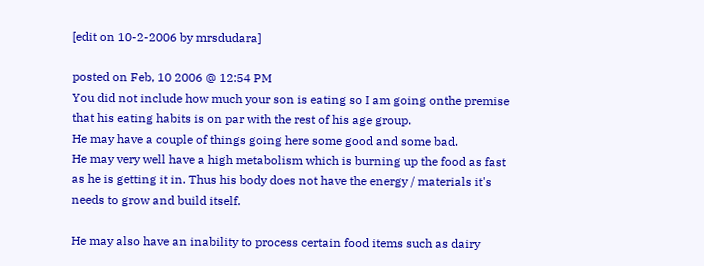[edit on 10-2-2006 by mrsdudara]

posted on Feb, 10 2006 @ 12:54 PM
You did not include how much your son is eating so I am going onthe premise that his eating habits is on par with the rest of his age group.
He may have a couple of things going here some good and some bad.
He may very well have a high metabolism which is burning up the food as fast as he is getting it in. Thus his body does not have the energy / materials it's needs to grow and build itself.

He may also have an inability to process certain food items such as dairy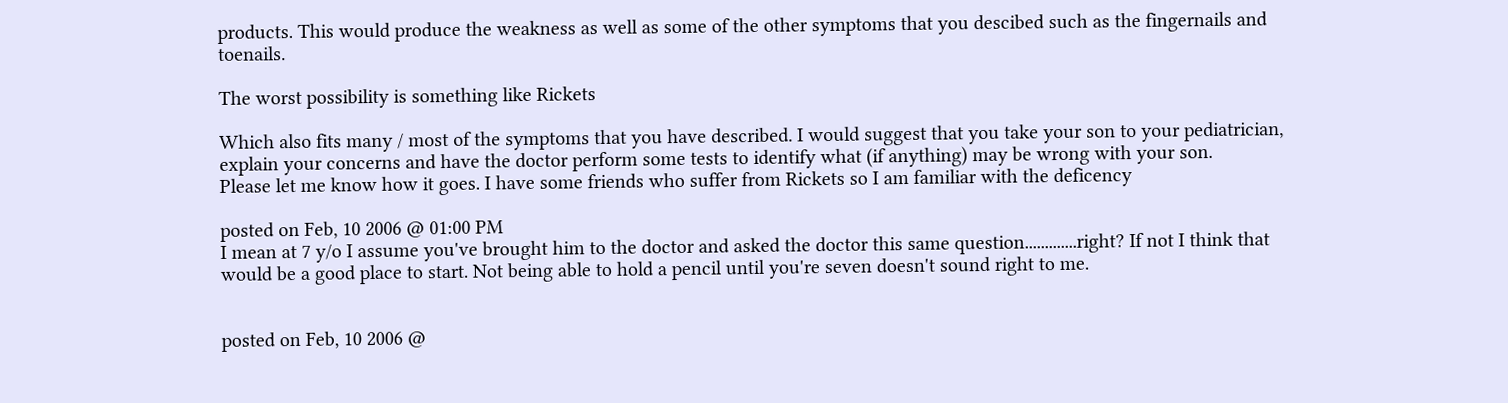products. This would produce the weakness as well as some of the other symptoms that you descibed such as the fingernails and toenails.

The worst possibility is something like Rickets

Which also fits many / most of the symptoms that you have described. I would suggest that you take your son to your pediatrician, explain your concerns and have the doctor perform some tests to identify what (if anything) may be wrong with your son.
Please let me know how it goes. I have some friends who suffer from Rickets so I am familiar with the deficency

posted on Feb, 10 2006 @ 01:00 PM
I mean at 7 y/o I assume you've brought him to the doctor and asked the doctor this same question.............right? If not I think that would be a good place to start. Not being able to hold a pencil until you're seven doesn't sound right to me.


posted on Feb, 10 2006 @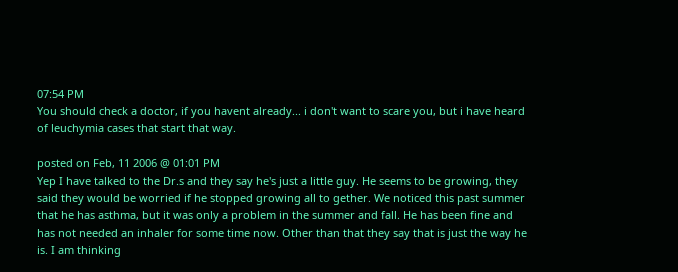07:54 PM
You should check a doctor, if you havent already... i don't want to scare you, but i have heard of leuchymia cases that start that way.

posted on Feb, 11 2006 @ 01:01 PM
Yep I have talked to the Dr.s and they say he's just a little guy. He seems to be growing, they said they would be worried if he stopped growing all to gether. We noticed this past summer that he has asthma, but it was only a problem in the summer and fall. He has been fine and has not needed an inhaler for some time now. Other than that they say that is just the way he is. I am thinking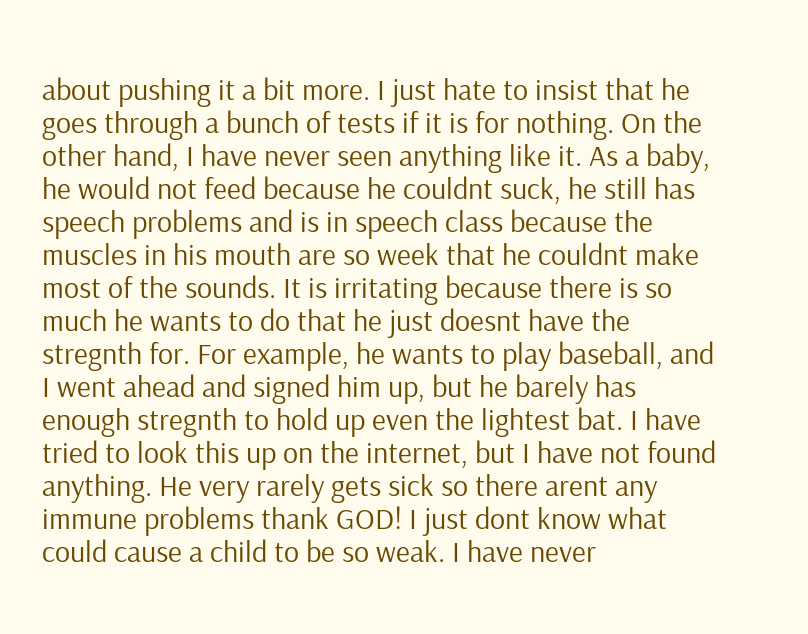about pushing it a bit more. I just hate to insist that he goes through a bunch of tests if it is for nothing. On the other hand, I have never seen anything like it. As a baby, he would not feed because he couldnt suck, he still has speech problems and is in speech class because the muscles in his mouth are so week that he couldnt make most of the sounds. It is irritating because there is so much he wants to do that he just doesnt have the stregnth for. For example, he wants to play baseball, and I went ahead and signed him up, but he barely has enough stregnth to hold up even the lightest bat. I have tried to look this up on the internet, but I have not found anything. He very rarely gets sick so there arent any immune problems thank GOD! I just dont know what could cause a child to be so weak. I have never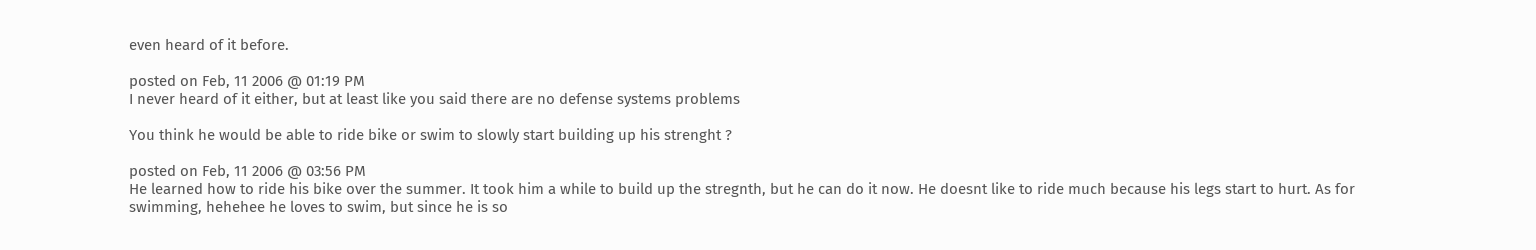even heard of it before.

posted on Feb, 11 2006 @ 01:19 PM
I never heard of it either, but at least like you said there are no defense systems problems

You think he would be able to ride bike or swim to slowly start building up his strenght ?

posted on Feb, 11 2006 @ 03:56 PM
He learned how to ride his bike over the summer. It took him a while to build up the stregnth, but he can do it now. He doesnt like to ride much because his legs start to hurt. As for swimming, hehehee he loves to swim, but since he is so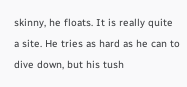skinny, he floats. It is really quite a site. He tries as hard as he can to dive down, but his tush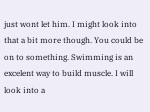just wont let him. I might look into that a bit more though. You could be on to something. Swimming is an excelent way to build muscle. I will look into a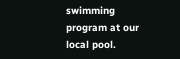swimming program at our local pool.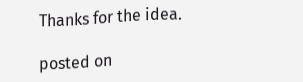Thanks for the idea.

posted on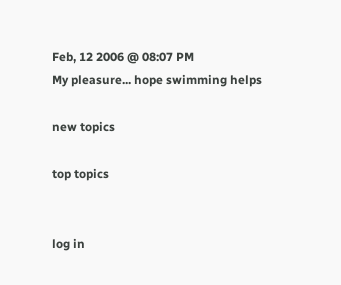Feb, 12 2006 @ 08:07 PM
My pleasure... hope swimming helps

new topics

top topics


log in